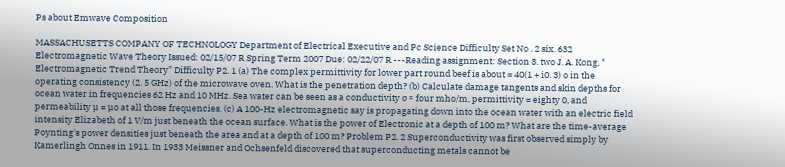Ps about Emwave Composition

MASSACHUSETTS COMPANY OF TECHNOLOGY Department of Electrical Executive and Pc Science Difficulty Set No . 2 six. 632 Electromagnetic Wave Theory Issued: 02/15/07 R Spring Term 2007 Due: 02/22/07 R ---Reading assignment: Section 3. two J. A. Kong, " Electromagnetic Trend Theory” Difficulty P2. 1 (a) The complex permittivity for lower part round beef is about = 40(1 + i0. 3) o in the operating consistency (2. 5 GHz) of the microwave oven. What is the penetration depth? (b) Calculate damage tangents and skin depths for ocean water in frequencies 62 Hz and 10 MHz. Sea water can be seen as a conductivity σ = four mho/m, permittivity = eighty 0, and permeability µ = µo at all those frequencies. (c) A 100-Hz electromagnetic say is propagating down into the ocean water with an electric field intensity Elizabeth of 1 V/m just beneath the ocean surface. What is the power of Electronic at a depth of 100 m? What are the time-average Poynting's power densities just beneath the area and at a depth of 100 m? Problem P2. 2 Superconductivity was first observed simply by Kamerlingh Onnes in 1911. In 1933 Meissner and Ochsenfeld discovered that superconducting metals cannot be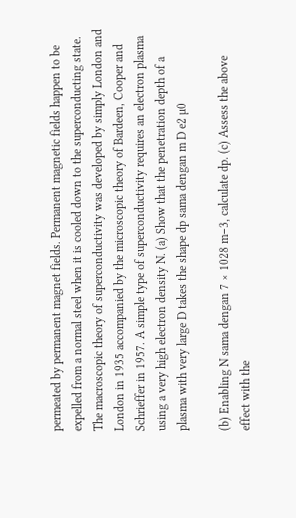permeated by permanent magnet fields. Permanent magnetic fields happen to be expelled from a normal steel when it is cooled down to the superconducting state. The macroscopic theory of superconductivity was developed by simply London and London in 1935 accompanied by the microscopic theory of Bardeen, Cooper and Schrieffer in 1957. A simple type of superconductivity requires an electron plasma using a very high electron density N. (a) Show that the penetration depth of a plasma with very large D takes the shape dp sama dengan m D e2 µ0

(b) Enabling N sama dengan 7 × 1028 m−3, calculate dp. (c) Assess the above effect with the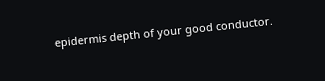epidermis depth of your good conductor.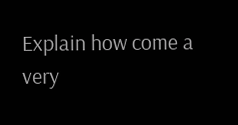Explain how come a very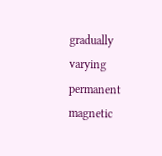gradually varying permanent magnetic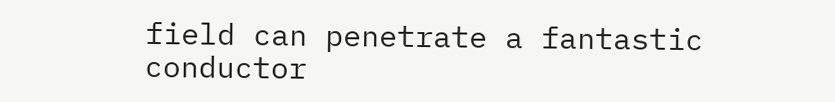field can penetrate a fantastic conductor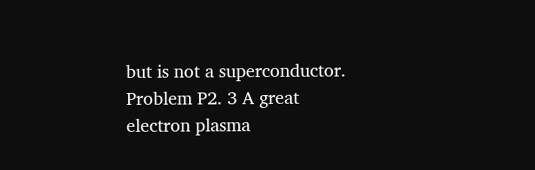but is not a superconductor. Problem P2. 3 A great electron plasma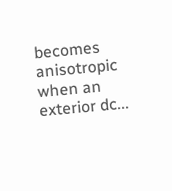becomes anisotropic when an exterior dc...